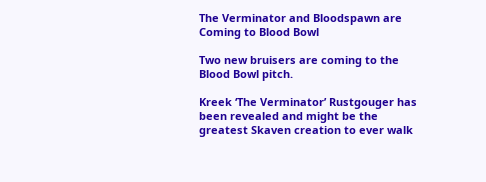The Verminator and Bloodspawn are Coming to Blood Bowl

Two new bruisers are coming to the Blood Bowl pitch.

Kreek ‘The Verminator’ Rustgouger has been revealed and might be the greatest Skaven creation to ever walk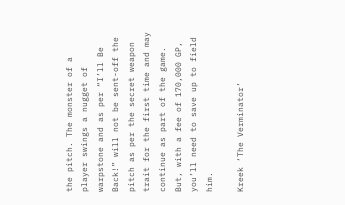the pitch. The monster of a player swings a nugget of warpstone and as per “I’ll Be Back!” will not be sent-off the pitch as per the secret weapon trait for the first time and may continue as part of the game. But, with a fee of 170,000 GP, you’ll need to save up to field him.

Kreek ‘The Verminator’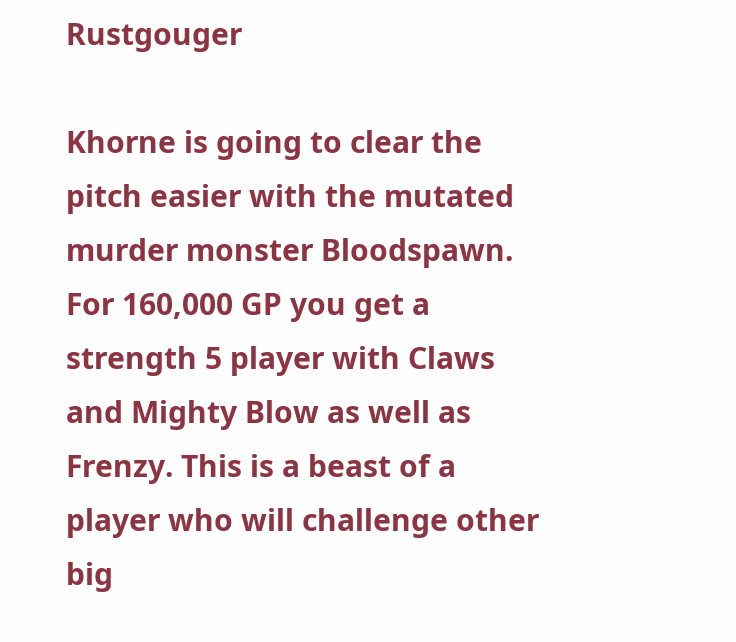Rustgouger

Khorne is going to clear the pitch easier with the mutated murder monster Bloodspawn. For 160,000 GP you get a strength 5 player with Claws and Mighty Blow as well as Frenzy. This is a beast of a player who will challenge other big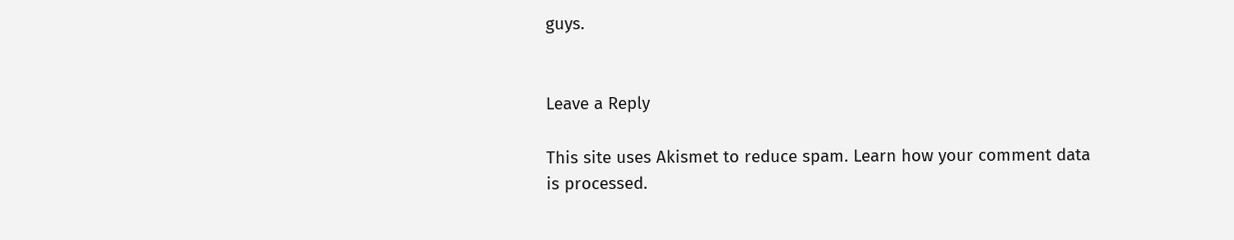guys.


Leave a Reply

This site uses Akismet to reduce spam. Learn how your comment data is processed.